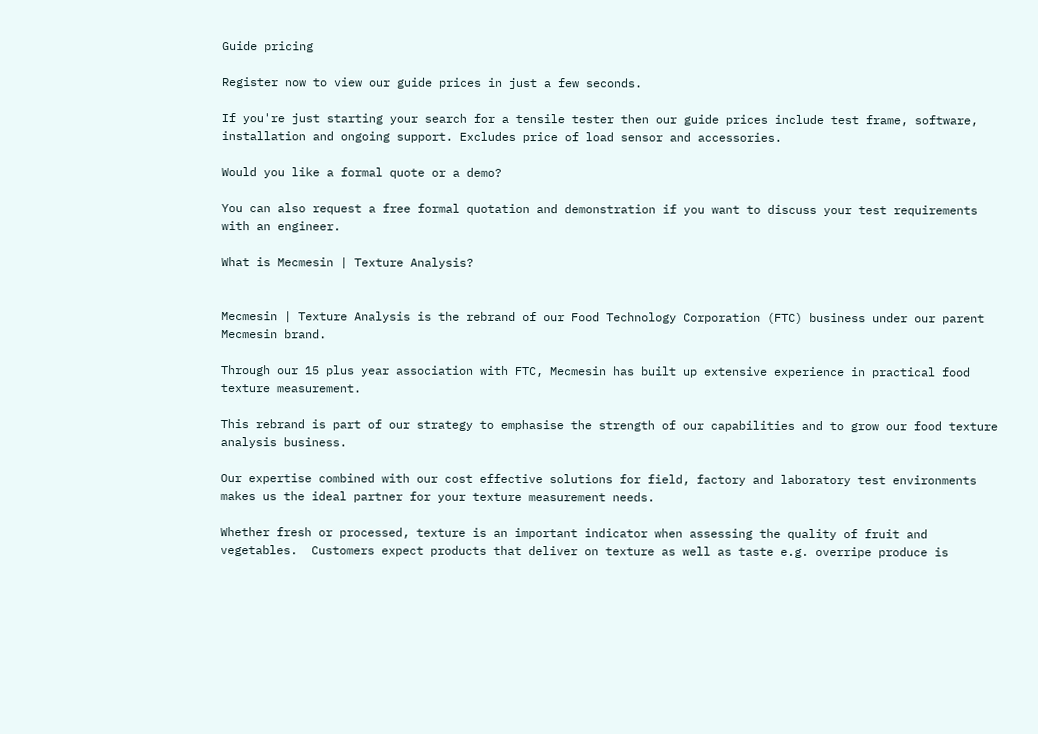Guide pricing

Register now to view our guide prices in just a few seconds.

If you're just starting your search for a tensile tester then our guide prices include test frame, software, installation and ongoing support. Excludes price of load sensor and accessories.

Would you like a formal quote or a demo?

You can also request a free formal quotation and demonstration if you want to discuss your test requirements with an engineer.

What is Mecmesin | Texture Analysis?


Mecmesin | Texture Analysis is the rebrand of our Food Technology Corporation (FTC) business under our parent Mecmesin brand.

Through our 15 plus year association with FTC, Mecmesin has built up extensive experience in practical food texture measurement.

This rebrand is part of our strategy to emphasise the strength of our capabilities and to grow our food texture analysis business.

Our expertise combined with our cost effective solutions for field, factory and laboratory test environments makes us the ideal partner for your texture measurement needs.

Whether fresh or processed, texture is an important indicator when assessing the quality of fruit and vegetables.  Customers expect products that deliver on texture as well as taste e.g. overripe produce is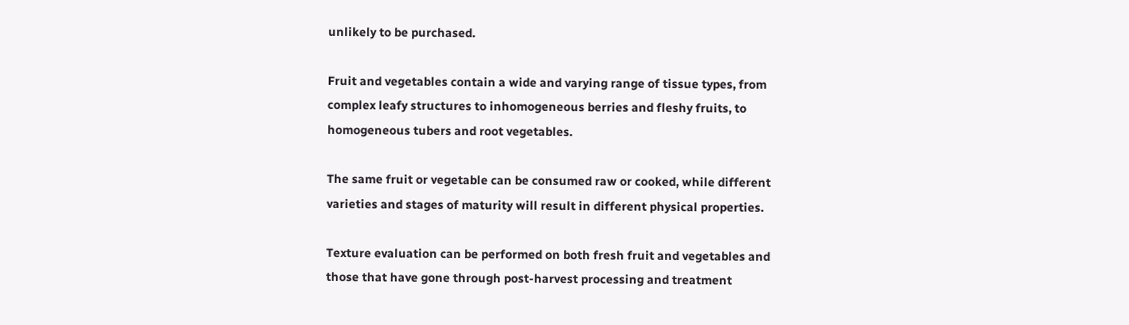unlikely to be purchased.

Fruit and vegetables contain a wide and varying range of tissue types, from complex leafy structures to inhomogeneous berries and fleshy fruits, to homogeneous tubers and root vegetables.

The same fruit or vegetable can be consumed raw or cooked, while different varieties and stages of maturity will result in different physical properties.

Texture evaluation can be performed on both fresh fruit and vegetables and those that have gone through post-harvest processing and treatment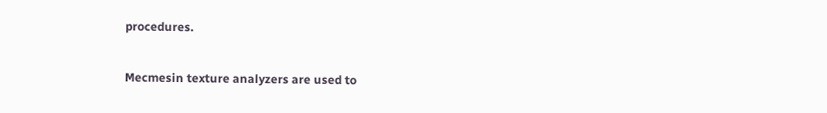procedures.

Mecmesin texture analyzers are used to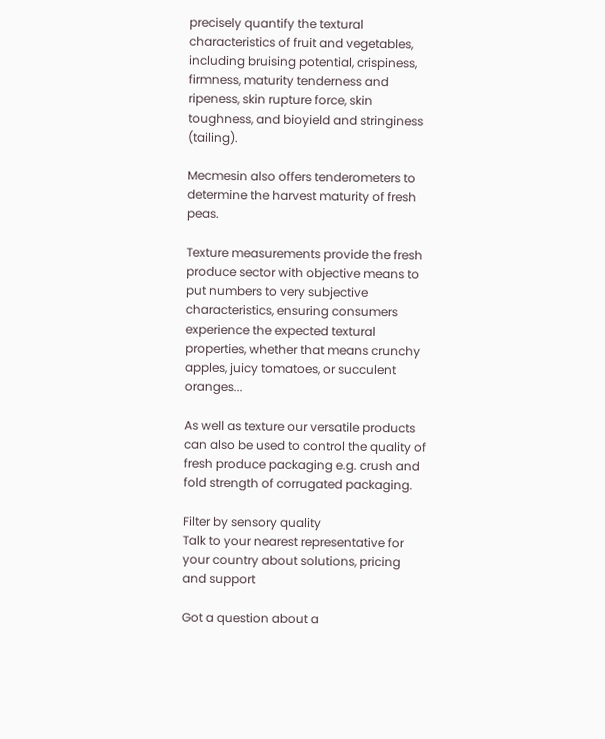precisely quantify the textural characteristics of fruit and vegetables, including bruising potential, crispiness, firmness, maturity tenderness and ripeness, skin rupture force, skin toughness, and bioyield and stringiness (tailing).

Mecmesin also offers tenderometers to determine the harvest maturity of fresh peas.

Texture measurements provide the fresh produce sector with objective means to put numbers to very subjective characteristics, ensuring consumers experience the expected textural properties, whether that means crunchy apples, juicy tomatoes, or succulent oranges...

As well as texture our versatile products can also be used to control the quality of fresh produce packaging e.g. crush and fold strength of corrugated packaging.

Filter by sensory quality
Talk to your nearest representative for your country about solutions, pricing and support

Got a question about a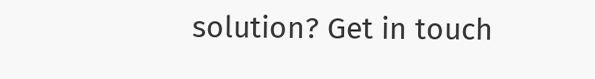solution? Get in touch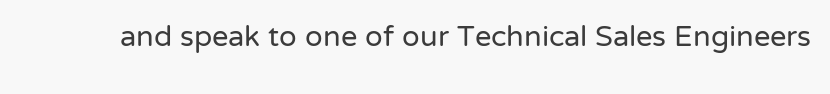and speak to one of our Technical Sales Engineers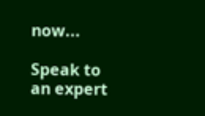now...

Speak to an expert